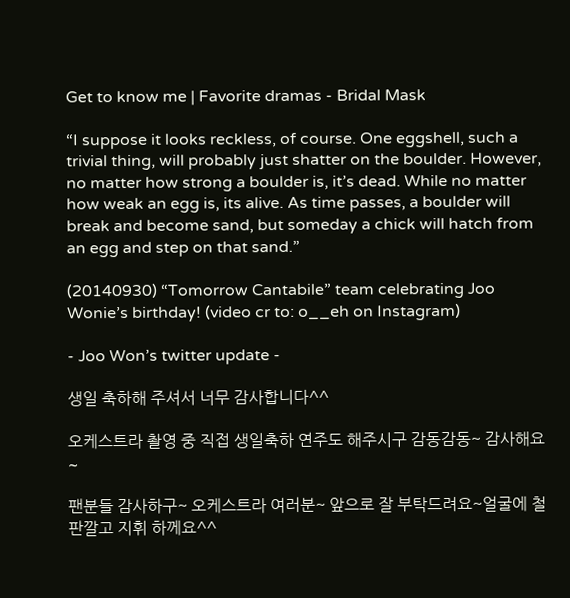Get to know me | Favorite dramas - Bridal Mask

“I suppose it looks reckless, of course. One eggshell, such a trivial thing, will probably just shatter on the boulder. However, no matter how strong a boulder is, it’s dead. While no matter how weak an egg is, its alive. As time passes, a boulder will break and become sand, but someday a chick will hatch from an egg and step on that sand.”

(20140930) “Tomorrow Cantabile” team celebrating Joo Wonie’s birthday! (video cr to: o__eh on Instagram)

- Joo Won’s twitter update -

생일 축하해 주셔서 너무 감사합니다^^

오케스트라 촬영 중 직접 생일축하 연주도 해주시구 감동감동~ 감사해요~

팬분들 감사하구~ 오케스트라 여러분~ 앞으로 잘 부탁드려요~얼굴에 철판깔고 지휘 하께요^^